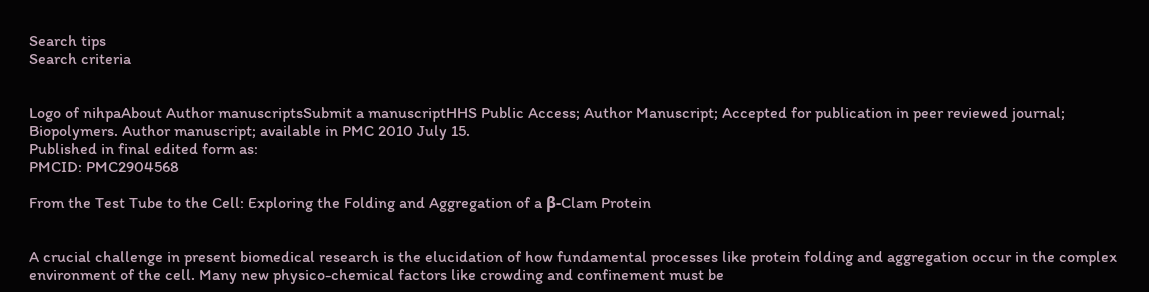Search tips
Search criteria


Logo of nihpaAbout Author manuscriptsSubmit a manuscriptHHS Public Access; Author Manuscript; Accepted for publication in peer reviewed journal;
Biopolymers. Author manuscript; available in PMC 2010 July 15.
Published in final edited form as:
PMCID: PMC2904568

From the Test Tube to the Cell: Exploring the Folding and Aggregation of a β-Clam Protein


A crucial challenge in present biomedical research is the elucidation of how fundamental processes like protein folding and aggregation occur in the complex environment of the cell. Many new physico-chemical factors like crowding and confinement must be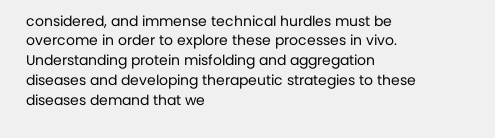considered, and immense technical hurdles must be overcome in order to explore these processes in vivo. Understanding protein misfolding and aggregation diseases and developing therapeutic strategies to these diseases demand that we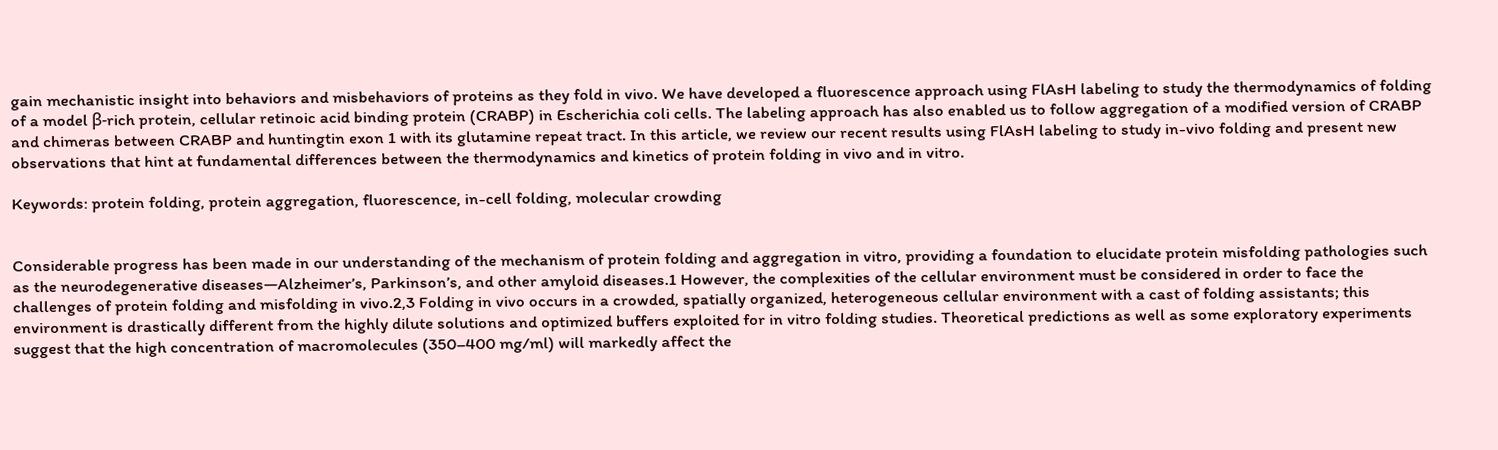gain mechanistic insight into behaviors and misbehaviors of proteins as they fold in vivo. We have developed a fluorescence approach using FlAsH labeling to study the thermodynamics of folding of a model β-rich protein, cellular retinoic acid binding protein (CRABP) in Escherichia coli cells. The labeling approach has also enabled us to follow aggregation of a modified version of CRABP and chimeras between CRABP and huntingtin exon 1 with its glutamine repeat tract. In this article, we review our recent results using FlAsH labeling to study in-vivo folding and present new observations that hint at fundamental differences between the thermodynamics and kinetics of protein folding in vivo and in vitro.

Keywords: protein folding, protein aggregation, fluorescence, in-cell folding, molecular crowding


Considerable progress has been made in our understanding of the mechanism of protein folding and aggregation in vitro, providing a foundation to elucidate protein misfolding pathologies such as the neurodegenerative diseases—Alzheimer’s, Parkinson’s, and other amyloid diseases.1 However, the complexities of the cellular environment must be considered in order to face the challenges of protein folding and misfolding in vivo.2,3 Folding in vivo occurs in a crowded, spatially organized, heterogeneous cellular environment with a cast of folding assistants; this environment is drastically different from the highly dilute solutions and optimized buffers exploited for in vitro folding studies. Theoretical predictions as well as some exploratory experiments suggest that the high concentration of macromolecules (350–400 mg/ml) will markedly affect the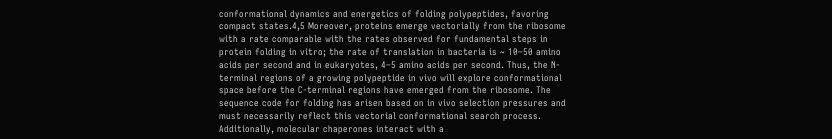conformational dynamics and energetics of folding polypeptides, favoring compact states.4,5 Moreover, proteins emerge vectorially from the ribosome with a rate comparable with the rates observed for fundamental steps in protein folding in vitro; the rate of translation in bacteria is ~ 10–50 amino acids per second and in eukaryotes, 4–5 amino acids per second. Thus, the N-terminal regions of a growing polypeptide in vivo will explore conformational space before the C-terminal regions have emerged from the ribosome. The sequence code for folding has arisen based on in vivo selection pressures and must necessarily reflect this vectorial conformational search process. Additionally, molecular chaperones interact with a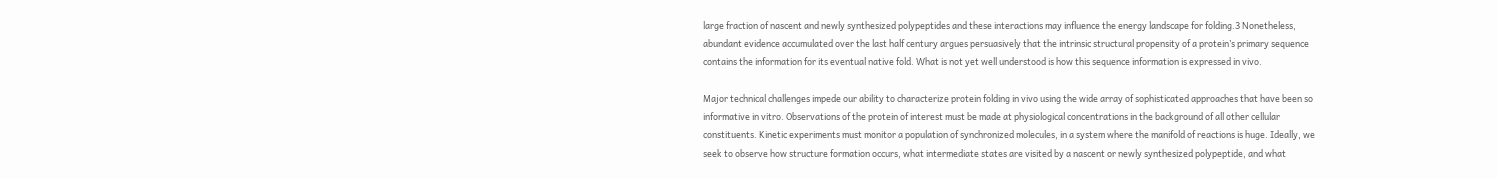large fraction of nascent and newly synthesized polypeptides and these interactions may influence the energy landscape for folding.3 Nonetheless, abundant evidence accumulated over the last half century argues persuasively that the intrinsic structural propensity of a protein’s primary sequence contains the information for its eventual native fold. What is not yet well understood is how this sequence information is expressed in vivo.

Major technical challenges impede our ability to characterize protein folding in vivo using the wide array of sophisticated approaches that have been so informative in vitro. Observations of the protein of interest must be made at physiological concentrations in the background of all other cellular constituents. Kinetic experiments must monitor a population of synchronized molecules, in a system where the manifold of reactions is huge. Ideally, we seek to observe how structure formation occurs, what intermediate states are visited by a nascent or newly synthesized polypeptide, and what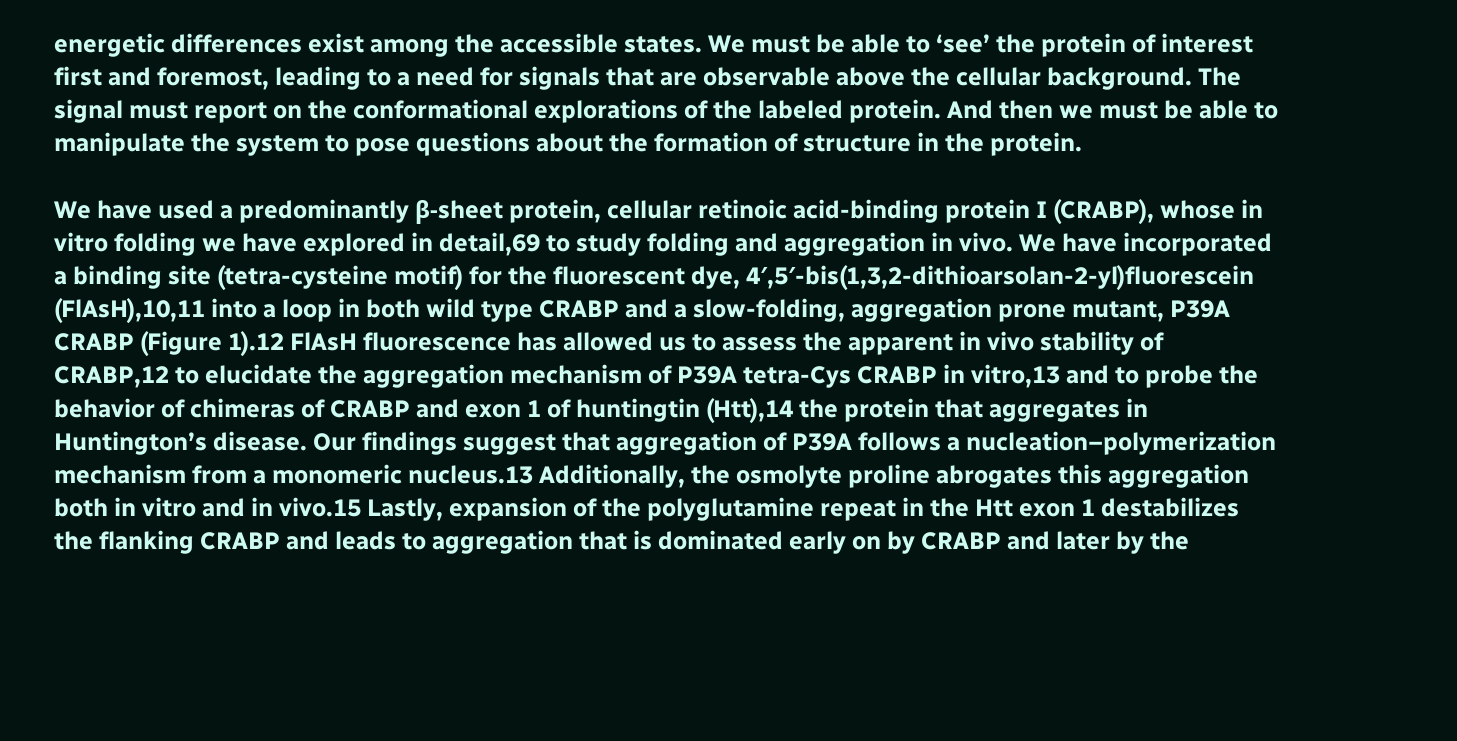energetic differences exist among the accessible states. We must be able to ‘see’ the protein of interest first and foremost, leading to a need for signals that are observable above the cellular background. The signal must report on the conformational explorations of the labeled protein. And then we must be able to manipulate the system to pose questions about the formation of structure in the protein.

We have used a predominantly β-sheet protein, cellular retinoic acid-binding protein I (CRABP), whose in vitro folding we have explored in detail,69 to study folding and aggregation in vivo. We have incorporated a binding site (tetra-cysteine motif) for the fluorescent dye, 4′,5′-bis(1,3,2-dithioarsolan-2-yl)fluorescein (FlAsH),10,11 into a loop in both wild type CRABP and a slow-folding, aggregation prone mutant, P39A CRABP (Figure 1).12 FlAsH fluorescence has allowed us to assess the apparent in vivo stability of CRABP,12 to elucidate the aggregation mechanism of P39A tetra-Cys CRABP in vitro,13 and to probe the behavior of chimeras of CRABP and exon 1 of huntingtin (Htt),14 the protein that aggregates in Huntington’s disease. Our findings suggest that aggregation of P39A follows a nucleation–polymerization mechanism from a monomeric nucleus.13 Additionally, the osmolyte proline abrogates this aggregation both in vitro and in vivo.15 Lastly, expansion of the polyglutamine repeat in the Htt exon 1 destabilizes the flanking CRABP and leads to aggregation that is dominated early on by CRABP and later by the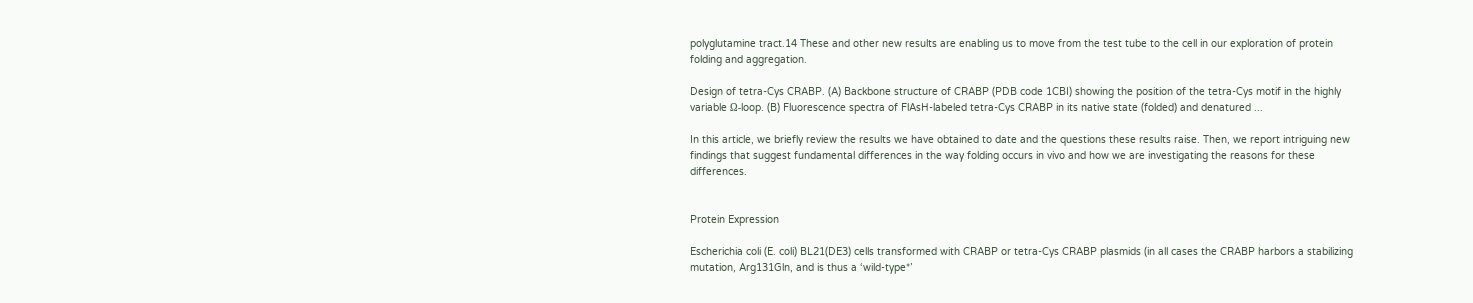polyglutamine tract.14 These and other new results are enabling us to move from the test tube to the cell in our exploration of protein folding and aggregation.

Design of tetra-Cys CRABP. (A) Backbone structure of CRABP (PDB code 1CBI) showing the position of the tetra-Cys motif in the highly variable Ω-loop. (B) Fluorescence spectra of FlAsH-labeled tetra-Cys CRABP in its native state (folded) and denatured ...

In this article, we briefly review the results we have obtained to date and the questions these results raise. Then, we report intriguing new findings that suggest fundamental differences in the way folding occurs in vivo and how we are investigating the reasons for these differences.


Protein Expression

Escherichia coli (E. coli) BL21(DE3) cells transformed with CRABP or tetra-Cys CRABP plasmids (in all cases the CRABP harbors a stabilizing mutation, Arg131Gln, and is thus a ‘wild-type*’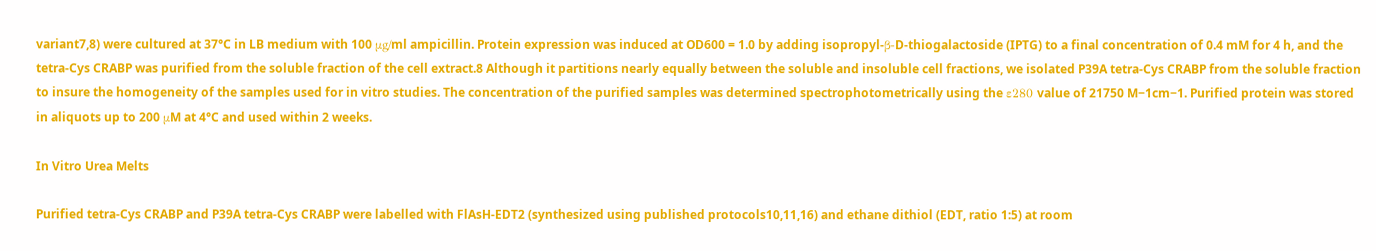variant7,8) were cultured at 37°C in LB medium with 100 μg/ml ampicillin. Protein expression was induced at OD600 = 1.0 by adding isopropyl-β-D-thiogalactoside (IPTG) to a final concentration of 0.4 mM for 4 h, and the tetra-Cys CRABP was purified from the soluble fraction of the cell extract.8 Although it partitions nearly equally between the soluble and insoluble cell fractions, we isolated P39A tetra-Cys CRABP from the soluble fraction to insure the homogeneity of the samples used for in vitro studies. The concentration of the purified samples was determined spectrophotometrically using the ε280 value of 21750 M−1cm−1. Purified protein was stored in aliquots up to 200 μM at 4°C and used within 2 weeks.

In Vitro Urea Melts

Purified tetra-Cys CRABP and P39A tetra-Cys CRABP were labelled with FlAsH-EDT2 (synthesized using published protocols10,11,16) and ethane dithiol (EDT, ratio 1:5) at room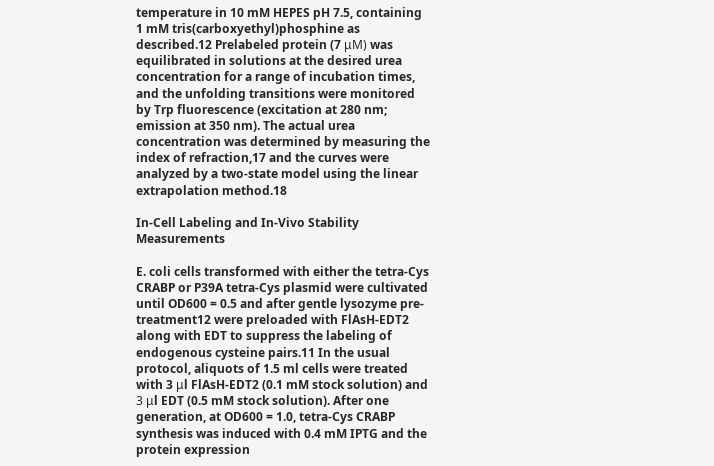temperature in 10 mM HEPES pH 7.5, containing 1 mM tris(carboxyethyl)phosphine as described.12 Prelabeled protein (7 μM) was equilibrated in solutions at the desired urea concentration for a range of incubation times, and the unfolding transitions were monitored by Trp fluorescence (excitation at 280 nm; emission at 350 nm). The actual urea concentration was determined by measuring the index of refraction,17 and the curves were analyzed by a two-state model using the linear extrapolation method.18

In-Cell Labeling and In-Vivo Stability Measurements

E. coli cells transformed with either the tetra-Cys CRABP or P39A tetra-Cys plasmid were cultivated until OD600 = 0.5 and after gentle lysozyme pre-treatment12 were preloaded with FlAsH-EDT2 along with EDT to suppress the labeling of endogenous cysteine pairs.11 In the usual protocol, aliquots of 1.5 ml cells were treated with 3 μl FlAsH-EDT2 (0.1 mM stock solution) and 3 μl EDT (0.5 mM stock solution). After one generation, at OD600 = 1.0, tetra-Cys CRABP synthesis was induced with 0.4 mM IPTG and the protein expression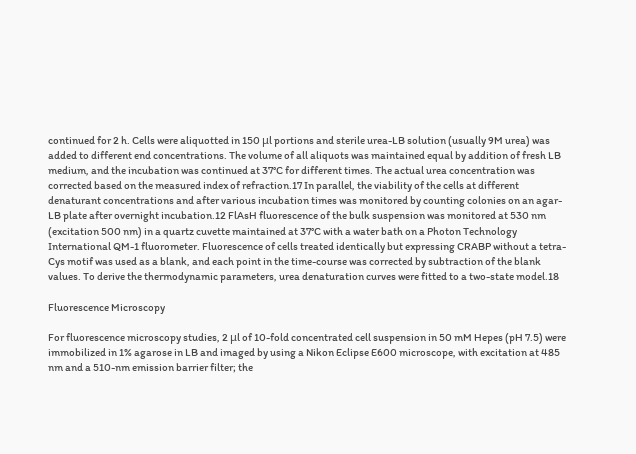continued for 2 h. Cells were aliquotted in 150 μl portions and sterile urea-LB solution (usually 9M urea) was added to different end concentrations. The volume of all aliquots was maintained equal by addition of fresh LB medium, and the incubation was continued at 37°C for different times. The actual urea concentration was corrected based on the measured index of refraction.17 In parallel, the viability of the cells at different denaturant concentrations and after various incubation times was monitored by counting colonies on an agar-LB plate after overnight incubation.12 FlAsH fluorescence of the bulk suspension was monitored at 530 nm (excitation 500 nm) in a quartz cuvette maintained at 37°C with a water bath on a Photon Technology International QM-1 fluorometer. Fluorescence of cells treated identically but expressing CRABP without a tetra-Cys motif was used as a blank, and each point in the time-course was corrected by subtraction of the blank values. To derive the thermodynamic parameters, urea denaturation curves were fitted to a two-state model.18

Fluorescence Microscopy

For fluorescence microscopy studies, 2 μl of 10-fold concentrated cell suspension in 50 mM Hepes (pH 7.5) were immobilized in 1% agarose in LB and imaged by using a Nikon Eclipse E600 microscope, with excitation at 485 nm and a 510-nm emission barrier filter; the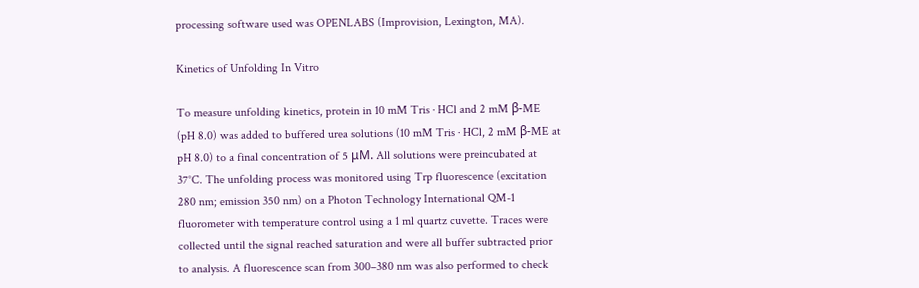processing software used was OPENLABS (Improvision, Lexington, MA).

Kinetics of Unfolding In Vitro

To measure unfolding kinetics, protein in 10 mM Tris · HCl and 2 mM β-ME (pH 8.0) was added to buffered urea solutions (10 mM Tris · HCl, 2 mM β-ME at pH 8.0) to a final concentration of 5 μM. All solutions were preincubated at 37°C. The unfolding process was monitored using Trp fluorescence (excitation 280 nm; emission 350 nm) on a Photon Technology International QM-1 fluorometer with temperature control using a 1 ml quartz cuvette. Traces were collected until the signal reached saturation and were all buffer subtracted prior to analysis. A fluorescence scan from 300–380 nm was also performed to check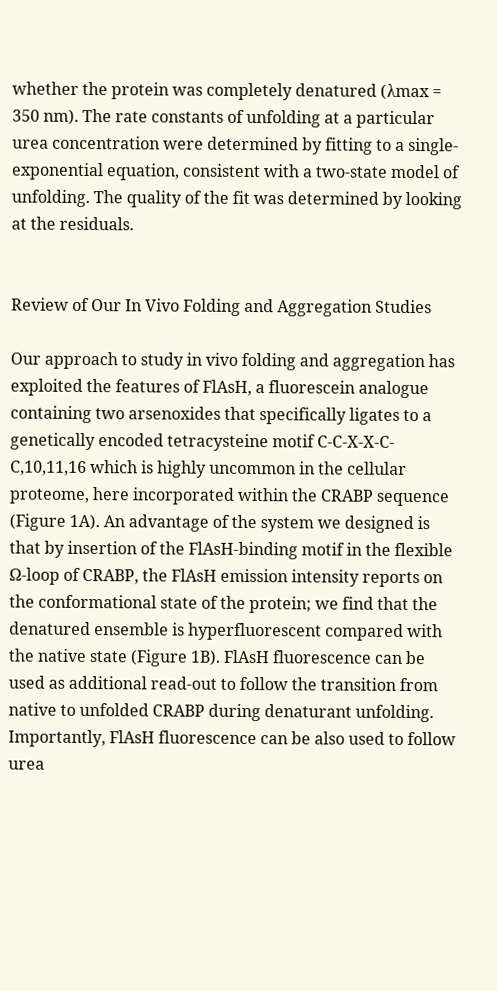whether the protein was completely denatured (λmax = 350 nm). The rate constants of unfolding at a particular urea concentration were determined by fitting to a single-exponential equation, consistent with a two-state model of unfolding. The quality of the fit was determined by looking at the residuals.


Review of Our In Vivo Folding and Aggregation Studies

Our approach to study in vivo folding and aggregation has exploited the features of FlAsH, a fluorescein analogue containing two arsenoxides that specifically ligates to a genetically encoded tetracysteine motif C-C-X-X-C-C,10,11,16 which is highly uncommon in the cellular proteome, here incorporated within the CRABP sequence (Figure 1A). An advantage of the system we designed is that by insertion of the FlAsH-binding motif in the flexible Ω-loop of CRABP, the FlAsH emission intensity reports on the conformational state of the protein; we find that the denatured ensemble is hyperfluorescent compared with the native state (Figure 1B). FlAsH fluorescence can be used as additional read-out to follow the transition from native to unfolded CRABP during denaturant unfolding. Importantly, FlAsH fluorescence can be also used to follow urea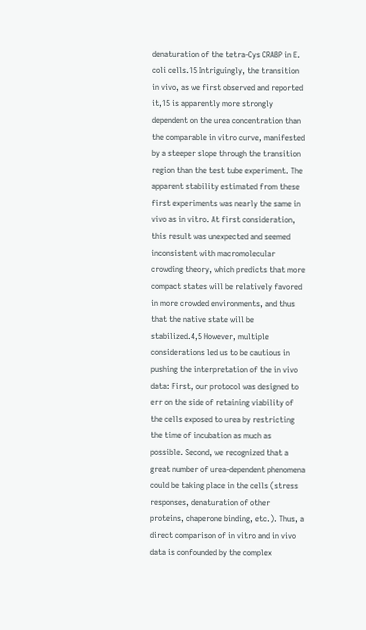denaturation of the tetra-Cys CRABP in E. coli cells.15 Intriguingly, the transition in vivo, as we first observed and reported it,15 is apparently more strongly dependent on the urea concentration than the comparable in vitro curve, manifested by a steeper slope through the transition region than the test tube experiment. The apparent stability estimated from these first experiments was nearly the same in vivo as in vitro. At first consideration, this result was unexpected and seemed inconsistent with macromolecular crowding theory, which predicts that more compact states will be relatively favored in more crowded environments, and thus that the native state will be stabilized.4,5 However, multiple considerations led us to be cautious in pushing the interpretation of the in vivo data: First, our protocol was designed to err on the side of retaining viability of the cells exposed to urea by restricting the time of incubation as much as possible. Second, we recognized that a great number of urea-dependent phenomena could be taking place in the cells (stress responses, denaturation of other proteins, chaperone binding, etc.). Thus, a direct comparison of in vitro and in vivo data is confounded by the complex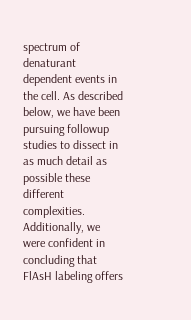spectrum of denaturant dependent events in the cell. As described below, we have been pursuing followup studies to dissect in as much detail as possible these different complexities. Additionally, we were confident in concluding that FlAsH labeling offers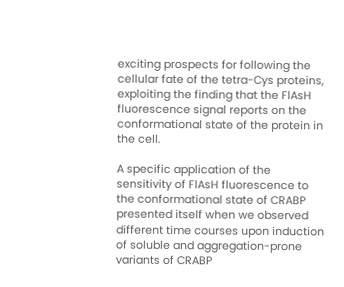exciting prospects for following the cellular fate of the tetra-Cys proteins, exploiting the finding that the FlAsH fluorescence signal reports on the conformational state of the protein in the cell.

A specific application of the sensitivity of FlAsH fluorescence to the conformational state of CRABP presented itself when we observed different time courses upon induction of soluble and aggregation-prone variants of CRABP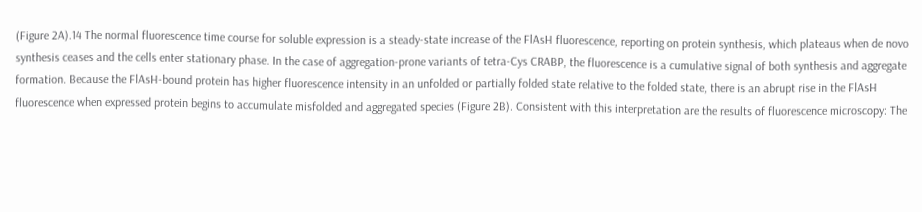(Figure 2A).14 The normal fluorescence time course for soluble expression is a steady-state increase of the FlAsH fluorescence, reporting on protein synthesis, which plateaus when de novo synthesis ceases and the cells enter stationary phase. In the case of aggregation-prone variants of tetra-Cys CRABP, the fluorescence is a cumulative signal of both synthesis and aggregate formation. Because the FlAsH-bound protein has higher fluorescence intensity in an unfolded or partially folded state relative to the folded state, there is an abrupt rise in the FlAsH fluorescence when expressed protein begins to accumulate misfolded and aggregated species (Figure 2B). Consistent with this interpretation are the results of fluorescence microscopy: The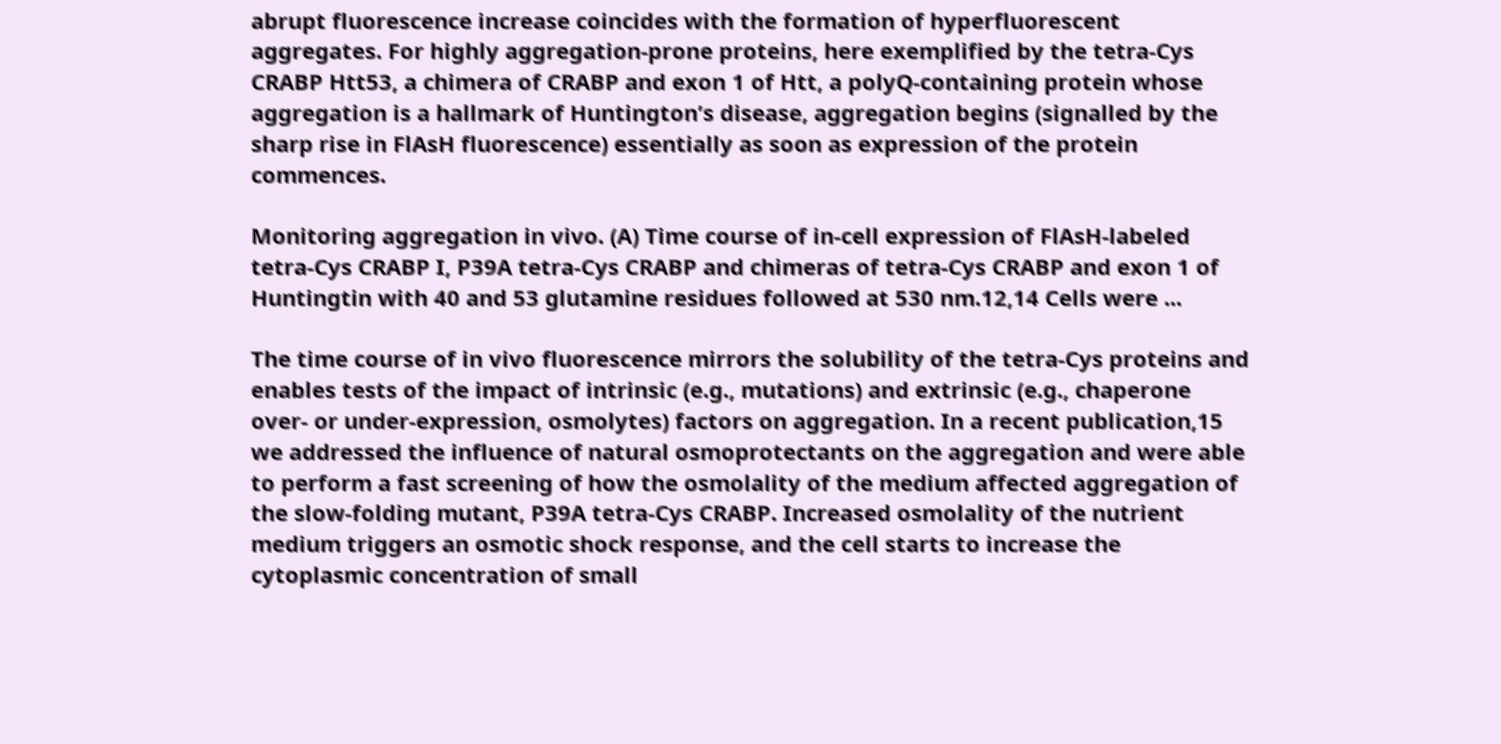abrupt fluorescence increase coincides with the formation of hyperfluorescent aggregates. For highly aggregation-prone proteins, here exemplified by the tetra-Cys CRABP Htt53, a chimera of CRABP and exon 1 of Htt, a polyQ-containing protein whose aggregation is a hallmark of Huntington’s disease, aggregation begins (signalled by the sharp rise in FlAsH fluorescence) essentially as soon as expression of the protein commences.

Monitoring aggregation in vivo. (A) Time course of in-cell expression of FlAsH-labeled tetra-Cys CRABP I, P39A tetra-Cys CRABP and chimeras of tetra-Cys CRABP and exon 1 of Huntingtin with 40 and 53 glutamine residues followed at 530 nm.12,14 Cells were ...

The time course of in vivo fluorescence mirrors the solubility of the tetra-Cys proteins and enables tests of the impact of intrinsic (e.g., mutations) and extrinsic (e.g., chaperone over- or under-expression, osmolytes) factors on aggregation. In a recent publication,15 we addressed the influence of natural osmoprotectants on the aggregation and were able to perform a fast screening of how the osmolality of the medium affected aggregation of the slow-folding mutant, P39A tetra-Cys CRABP. Increased osmolality of the nutrient medium triggers an osmotic shock response, and the cell starts to increase the cytoplasmic concentration of small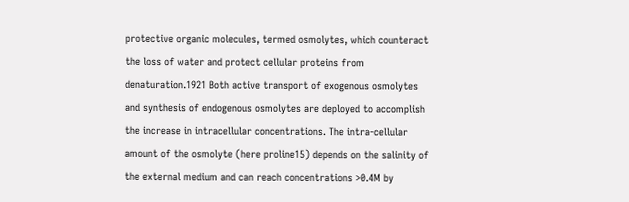protective organic molecules, termed osmolytes, which counteract the loss of water and protect cellular proteins from denaturation.1921 Both active transport of exogenous osmolytes and synthesis of endogenous osmolytes are deployed to accomplish the increase in intracellular concentrations. The intra-cellular amount of the osmolyte (here proline15) depends on the salinity of the external medium and can reach concentrations >0.4M by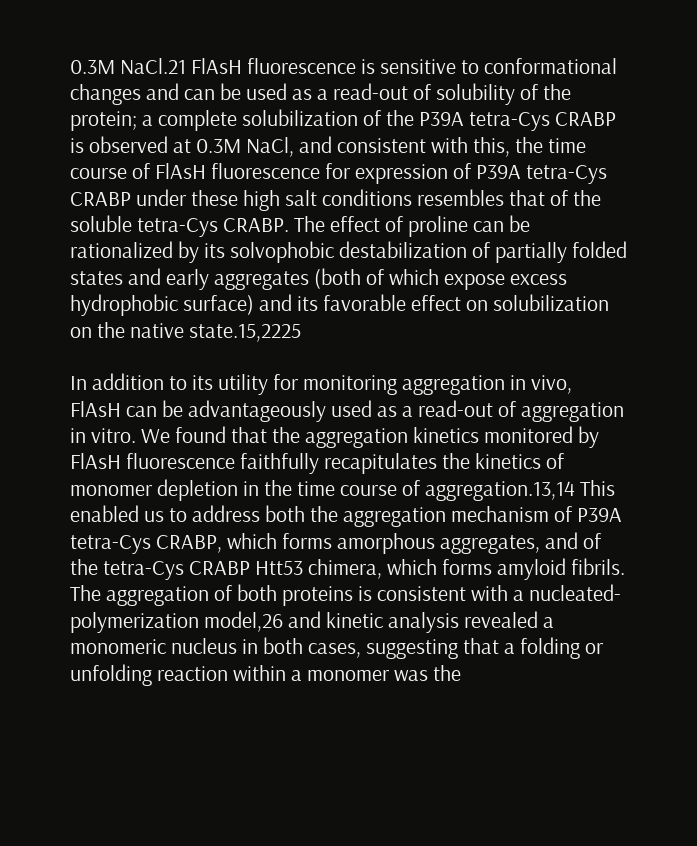0.3M NaCl.21 FlAsH fluorescence is sensitive to conformational changes and can be used as a read-out of solubility of the protein; a complete solubilization of the P39A tetra-Cys CRABP is observed at 0.3M NaCl, and consistent with this, the time course of FlAsH fluorescence for expression of P39A tetra-Cys CRABP under these high salt conditions resembles that of the soluble tetra-Cys CRABP. The effect of proline can be rationalized by its solvophobic destabilization of partially folded states and early aggregates (both of which expose excess hydrophobic surface) and its favorable effect on solubilization on the native state.15,2225

In addition to its utility for monitoring aggregation in vivo, FlAsH can be advantageously used as a read-out of aggregation in vitro. We found that the aggregation kinetics monitored by FlAsH fluorescence faithfully recapitulates the kinetics of monomer depletion in the time course of aggregation.13,14 This enabled us to address both the aggregation mechanism of P39A tetra-Cys CRABP, which forms amorphous aggregates, and of the tetra-Cys CRABP Htt53 chimera, which forms amyloid fibrils. The aggregation of both proteins is consistent with a nucleated-polymerization model,26 and kinetic analysis revealed a monomeric nucleus in both cases, suggesting that a folding or unfolding reaction within a monomer was the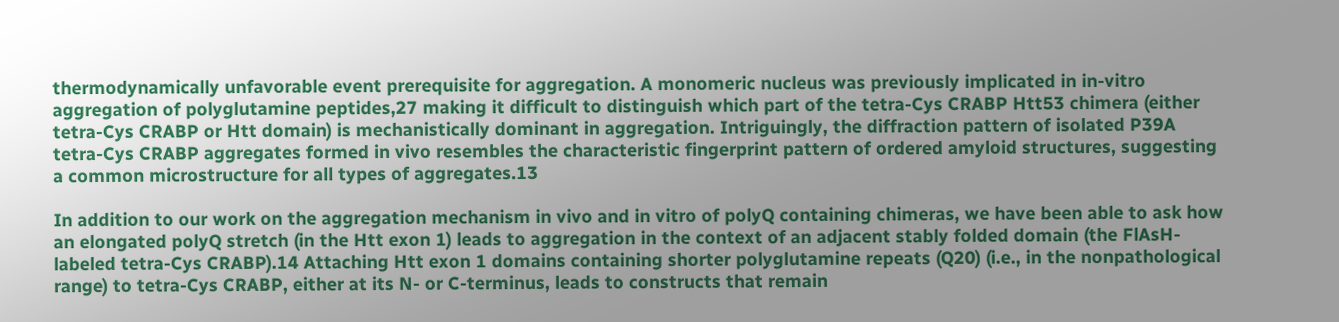thermodynamically unfavorable event prerequisite for aggregation. A monomeric nucleus was previously implicated in in-vitro aggregation of polyglutamine peptides,27 making it difficult to distinguish which part of the tetra-Cys CRABP Htt53 chimera (either tetra-Cys CRABP or Htt domain) is mechanistically dominant in aggregation. Intriguingly, the diffraction pattern of isolated P39A tetra-Cys CRABP aggregates formed in vivo resembles the characteristic fingerprint pattern of ordered amyloid structures, suggesting a common microstructure for all types of aggregates.13

In addition to our work on the aggregation mechanism in vivo and in vitro of polyQ containing chimeras, we have been able to ask how an elongated polyQ stretch (in the Htt exon 1) leads to aggregation in the context of an adjacent stably folded domain (the FlAsH-labeled tetra-Cys CRABP).14 Attaching Htt exon 1 domains containing shorter polyglutamine repeats (Q20) (i.e., in the nonpathological range) to tetra-Cys CRABP, either at its N- or C-terminus, leads to constructs that remain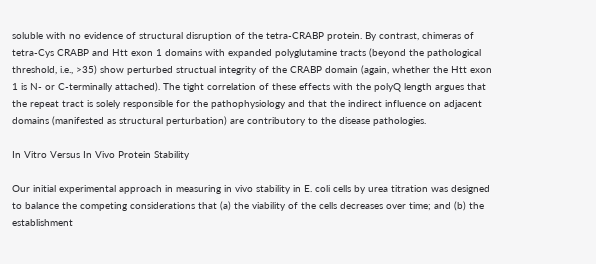soluble with no evidence of structural disruption of the tetra-CRABP protein. By contrast, chimeras of tetra-Cys CRABP and Htt exon 1 domains with expanded polyglutamine tracts (beyond the pathological threshold, i.e., >35) show perturbed structual integrity of the CRABP domain (again, whether the Htt exon 1 is N- or C-terminally attached). The tight correlation of these effects with the polyQ length argues that the repeat tract is solely responsible for the pathophysiology and that the indirect influence on adjacent domains (manifested as structural perturbation) are contributory to the disease pathologies.

In Vitro Versus In Vivo Protein Stability

Our initial experimental approach in measuring in vivo stability in E. coli cells by urea titration was designed to balance the competing considerations that (a) the viability of the cells decreases over time; and (b) the establishment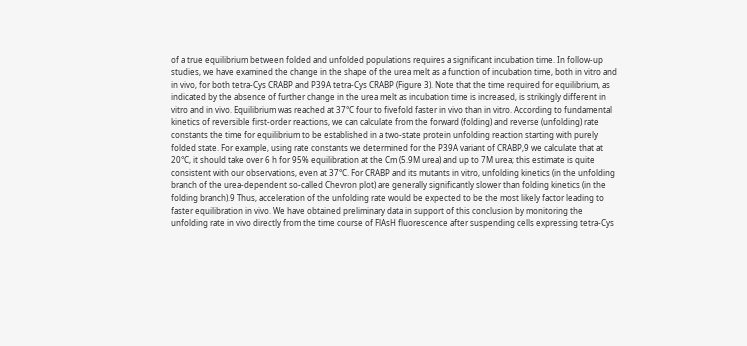of a true equilibrium between folded and unfolded populations requires a significant incubation time. In follow-up studies, we have examined the change in the shape of the urea melt as a function of incubation time, both in vitro and in vivo, for both tetra-Cys CRABP and P39A tetra-Cys CRABP (Figure 3). Note that the time required for equilibrium, as indicated by the absence of further change in the urea melt as incubation time is increased, is strikingly different in vitro and in vivo. Equilibrium was reached at 37°C four to fivefold faster in vivo than in vitro. According to fundamental kinetics of reversible first-order reactions, we can calculate from the forward (folding) and reverse (unfolding) rate constants the time for equilibrium to be established in a two-state protein unfolding reaction starting with purely folded state. For example, using rate constants we determined for the P39A variant of CRABP,9 we calculate that at 20°C, it should take over 6 h for 95% equilibration at the Cm (5.9M urea) and up to 7M urea; this estimate is quite consistent with our observations, even at 37°C. For CRABP and its mutants in vitro, unfolding kinetics (in the unfolding branch of the urea-dependent so-called Chevron plot) are generally significantly slower than folding kinetics (in the folding branch).9 Thus, acceleration of the unfolding rate would be expected to be the most likely factor leading to faster equilibration in vivo. We have obtained preliminary data in support of this conclusion by monitoring the unfolding rate in vivo directly from the time course of FlAsH fluorescence after suspending cells expressing tetra-Cys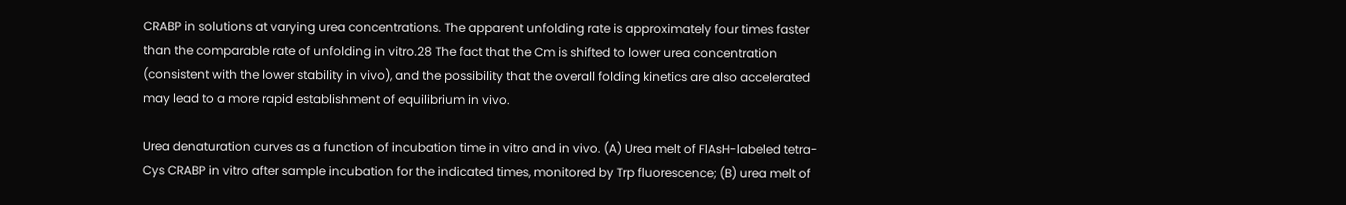CRABP in solutions at varying urea concentrations. The apparent unfolding rate is approximately four times faster than the comparable rate of unfolding in vitro.28 The fact that the Cm is shifted to lower urea concentration (consistent with the lower stability in vivo), and the possibility that the overall folding kinetics are also accelerated may lead to a more rapid establishment of equilibrium in vivo.

Urea denaturation curves as a function of incubation time in vitro and in vivo. (A) Urea melt of FlAsH-labeled tetra-Cys CRABP in vitro after sample incubation for the indicated times, monitored by Trp fluorescence; (B) urea melt of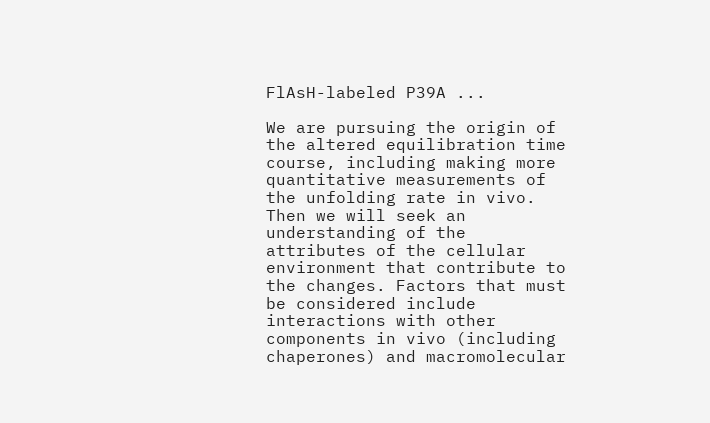FlAsH-labeled P39A ...

We are pursuing the origin of the altered equilibration time course, including making more quantitative measurements of the unfolding rate in vivo. Then we will seek an understanding of the attributes of the cellular environment that contribute to the changes. Factors that must be considered include interactions with other components in vivo (including chaperones) and macromolecular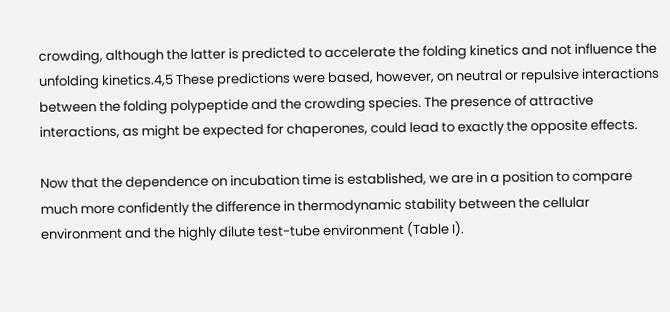crowding, although the latter is predicted to accelerate the folding kinetics and not influence the unfolding kinetics.4,5 These predictions were based, however, on neutral or repulsive interactions between the folding polypeptide and the crowding species. The presence of attractive interactions, as might be expected for chaperones, could lead to exactly the opposite effects.

Now that the dependence on incubation time is established, we are in a position to compare much more confidently the difference in thermodynamic stability between the cellular environment and the highly dilute test-tube environment (Table I).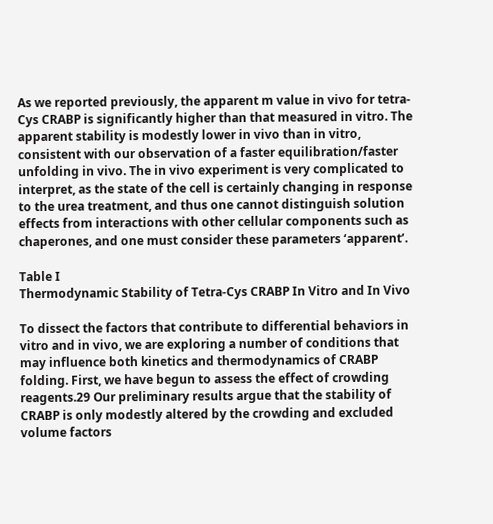As we reported previously, the apparent m value in vivo for tetra-Cys CRABP is significantly higher than that measured in vitro. The apparent stability is modestly lower in vivo than in vitro, consistent with our observation of a faster equilibration/faster unfolding in vivo. The in vivo experiment is very complicated to interpret, as the state of the cell is certainly changing in response to the urea treatment, and thus one cannot distinguish solution effects from interactions with other cellular components such as chaperones, and one must consider these parameters ‘apparent’.

Table I
Thermodynamic Stability of Tetra-Cys CRABP In Vitro and In Vivo

To dissect the factors that contribute to differential behaviors in vitro and in vivo, we are exploring a number of conditions that may influence both kinetics and thermodynamics of CRABP folding. First, we have begun to assess the effect of crowding reagents.29 Our preliminary results argue that the stability of CRABP is only modestly altered by the crowding and excluded volume factors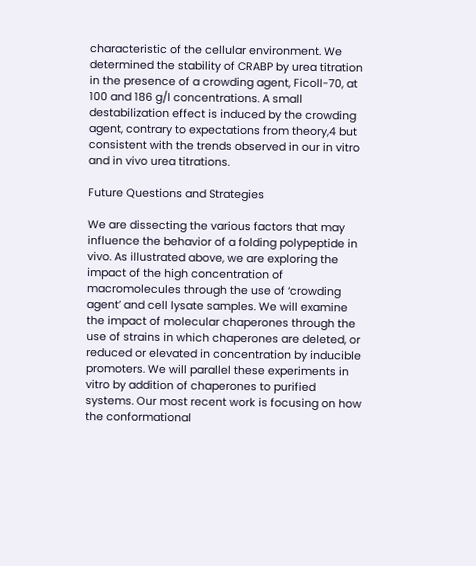characteristic of the cellular environment. We determined the stability of CRABP by urea titration in the presence of a crowding agent, Ficoll-70, at 100 and 186 g/l concentrations. A small destabilization effect is induced by the crowding agent, contrary to expectations from theory,4 but consistent with the trends observed in our in vitro and in vivo urea titrations.

Future Questions and Strategies

We are dissecting the various factors that may influence the behavior of a folding polypeptide in vivo. As illustrated above, we are exploring the impact of the high concentration of macromolecules through the use of ‘crowding agent’ and cell lysate samples. We will examine the impact of molecular chaperones through the use of strains in which chaperones are deleted, or reduced or elevated in concentration by inducible promoters. We will parallel these experiments in vitro by addition of chaperones to purified systems. Our most recent work is focusing on how the conformational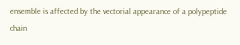ensemble is affected by the vectorial appearance of a polypeptide chain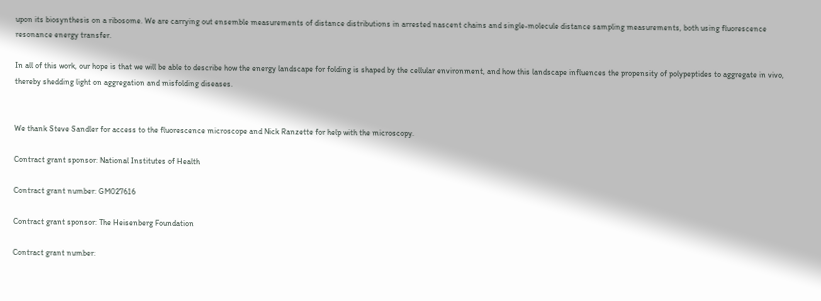upon its biosynthesis on a ribosome. We are carrying out ensemble measurements of distance distributions in arrested nascent chains and single-molecule distance sampling measurements, both using fluorescence resonance energy transfer.

In all of this work, our hope is that we will be able to describe how the energy landscape for folding is shaped by the cellular environment, and how this landscape influences the propensity of polypeptides to aggregate in vivo, thereby shedding light on aggregation and misfolding diseases.


We thank Steve Sandler for access to the fluorescence microscope and Nick Ranzette for help with the microscopy.

Contract grant sponsor: National Institutes of Health

Contract grant number: GM027616

Contract grant sponsor: The Heisenberg Foundation

Contract grant number: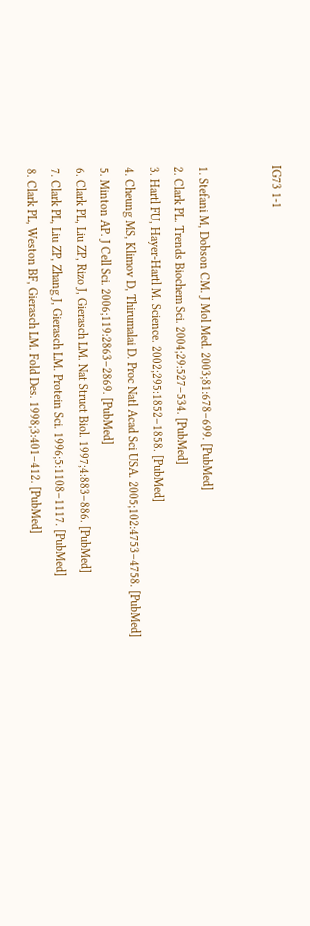IG73 1-1


1. Stefani M, Dobson CM. J Mol Med. 2003;81:678–699. [PubMed]
2. Clark PL. Trends Biochem Sci. 2004;29:527–534. [PubMed]
3. Hartl FU, Hayer-Hartl M. Science. 2002;295:1852–1858. [PubMed]
4. Cheung MS, Klimov D, Thirumalai D. Proc Natl Acad Sci USA. 2005;102:4753–4758. [PubMed]
5. Minton AP. J Cell Sci. 2006;119:2863–2869. [PubMed]
6. Clark PL, Liu ZP, Rizo J, Gierasch LM. Nat Struct Biol. 1997;4:883–886. [PubMed]
7. Clark PL, Liu ZP, Zhang J, Gierasch LM. Protein Sci. 1996;5:1108–1117. [PubMed]
8. Clark PL, Weston BF, Gierasch LM. Fold Des. 1998;3:401–412. [PubMed]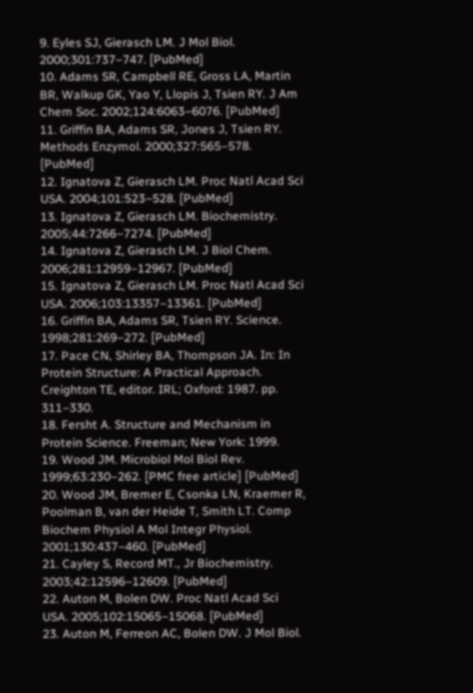9. Eyles SJ, Gierasch LM. J Mol Biol. 2000;301:737–747. [PubMed]
10. Adams SR, Campbell RE, Gross LA, Martin BR, Walkup GK, Yao Y, Llopis J, Tsien RY. J Am Chem Soc. 2002;124:6063–6076. [PubMed]
11. Griffin BA, Adams SR, Jones J, Tsien RY. Methods Enzymol. 2000;327:565–578. [PubMed]
12. Ignatova Z, Gierasch LM. Proc Natl Acad Sci USA. 2004;101:523–528. [PubMed]
13. Ignatova Z, Gierasch LM. Biochemistry. 2005;44:7266–7274. [PubMed]
14. Ignatova Z, Gierasch LM. J Biol Chem. 2006;281:12959–12967. [PubMed]
15. Ignatova Z, Gierasch LM. Proc Natl Acad Sci USA. 2006;103:13357–13361. [PubMed]
16. Griffin BA, Adams SR, Tsien RY. Science. 1998;281:269–272. [PubMed]
17. Pace CN, Shirley BA, Thompson JA. In: In Protein Structure: A Practical Approach. Creighton TE, editor. IRL; Oxford: 1987. pp. 311–330.
18. Fersht A. Structure and Mechanism in Protein Science. Freeman; New York: 1999.
19. Wood JM. Microbiol Mol Biol Rev. 1999;63:230–262. [PMC free article] [PubMed]
20. Wood JM, Bremer E, Csonka LN, Kraemer R, Poolman B, van der Heide T, Smith LT. Comp Biochem Physiol A Mol Integr Physiol. 2001;130:437–460. [PubMed]
21. Cayley S, Record MT., Jr Biochemistry. 2003;42:12596–12609. [PubMed]
22. Auton M, Bolen DW. Proc Natl Acad Sci USA. 2005;102:15065–15068. [PubMed]
23. Auton M, Ferreon AC, Bolen DW. J Mol Biol.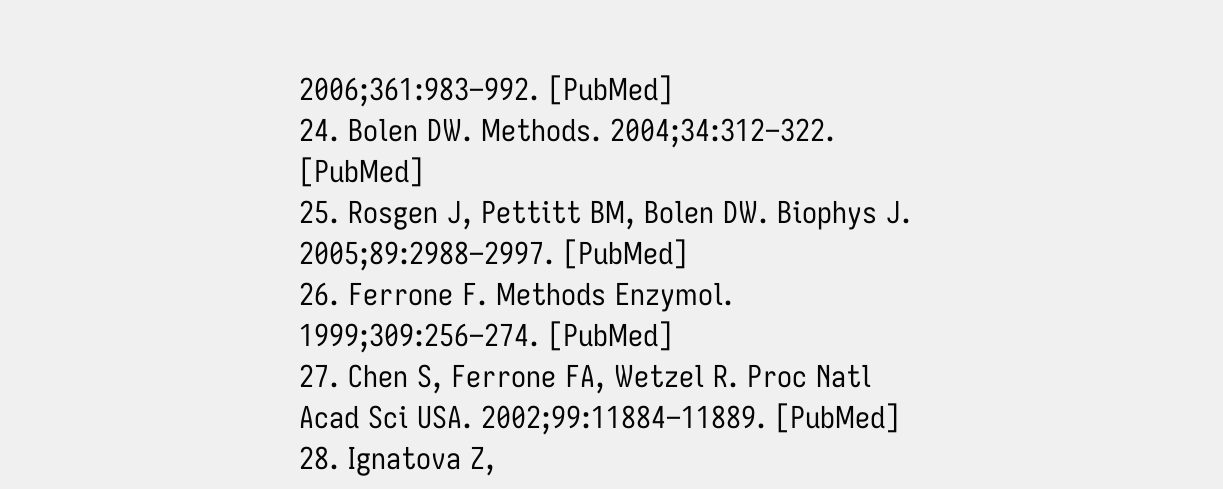2006;361:983–992. [PubMed]
24. Bolen DW. Methods. 2004;34:312–322. [PubMed]
25. Rosgen J, Pettitt BM, Bolen DW. Biophys J. 2005;89:2988–2997. [PubMed]
26. Ferrone F. Methods Enzymol. 1999;309:256–274. [PubMed]
27. Chen S, Ferrone FA, Wetzel R. Proc Natl Acad Sci USA. 2002;99:11884–11889. [PubMed]
28. Ignatova Z,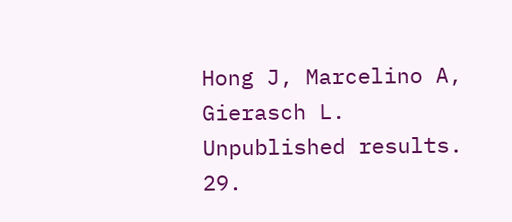Hong J, Marcelino A, Gierasch L. Unpublished results.
29.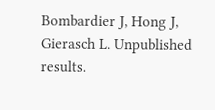Bombardier J, Hong J, Gierasch L. Unpublished results.